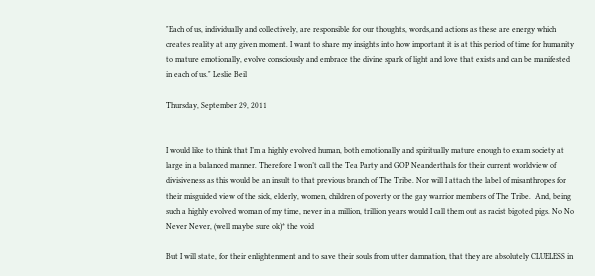"Each of us, individually and collectively, are responsible for our thoughts, words,and actions as these are energy which creates reality at any given moment. I want to share my insights into how important it is at this period of time for humanity to mature emotionally, evolve consciously and embrace the divine spark of light and love that exists and can be manifested in each of us." Leslie Beil

Thursday, September 29, 2011


I would like to think that I’m a highly evolved human, both emotionally and spiritually mature enough to exam society at large in a balanced manner. Therefore I won’t call the Tea Party and GOP Neanderthals for their current worldview of divisiveness as this would be an insult to that previous branch of The Tribe. Nor will I attach the label of misanthropes for their misguided view of the sick, elderly, women, children of poverty or the gay warrior members of The Tribe.  And, being such a highly evolved woman of my time, never in a million, trillion years would I call them out as racist bigoted pigs. No No Never Never, (well maybe sure ok)* the void

But I will state, for their enlightenment and to save their souls from utter damnation, that they are absolutely CLUELESS in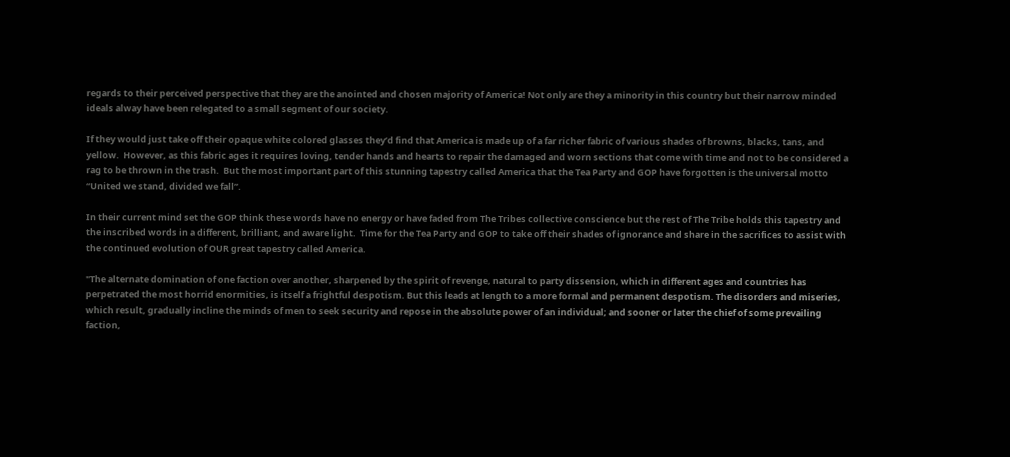regards to their perceived perspective that they are the anointed and chosen majority of America! Not only are they a minority in this country but their narrow minded ideals alway have been relegated to a small segment of our society.

If they would just take off their opaque white colored glasses they’d find that America is made up of a far richer fabric of various shades of browns, blacks, tans, and yellow.  However, as this fabric ages it requires loving, tender hands and hearts to repair the damaged and worn sections that come with time and not to be considered a rag to be thrown in the trash.  But the most important part of this stunning tapestry called America that the Tea Party and GOP have forgotten is the universal motto “United we stand, divided we fall”.

In their current mind set the GOP think these words have no energy or have faded from The Tribes collective conscience but the rest of The Tribe holds this tapestry and the inscribed words in a different, brilliant, and aware light.  Time for the Tea Party and GOP to take off their shades of ignorance and share in the sacrifices to assist with the continued evolution of OUR great tapestry called America.

"The alternate domination of one faction over another, sharpened by the spirit of revenge, natural to party dissension, which in different ages and countries has perpetrated the most horrid enormities, is itself a frightful despotism. But this leads at length to a more formal and permanent despotism. The disorders and miseries, which result, gradually incline the minds of men to seek security and repose in the absolute power of an individual; and sooner or later the chief of some prevailing faction,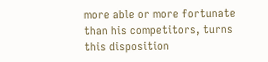more able or more fortunate than his competitors, turns this disposition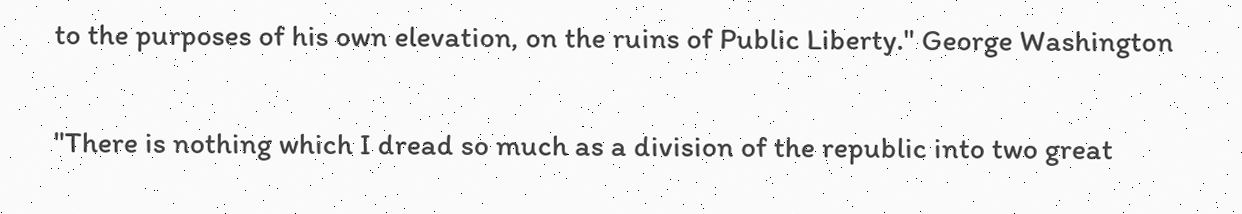to the purposes of his own elevation, on the ruins of Public Liberty." George Washington

"There is nothing which I dread so much as a division of the republic into two great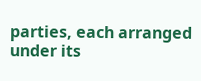parties, each arranged under its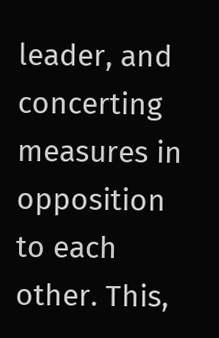leader, and concerting measures in opposition to each other. This,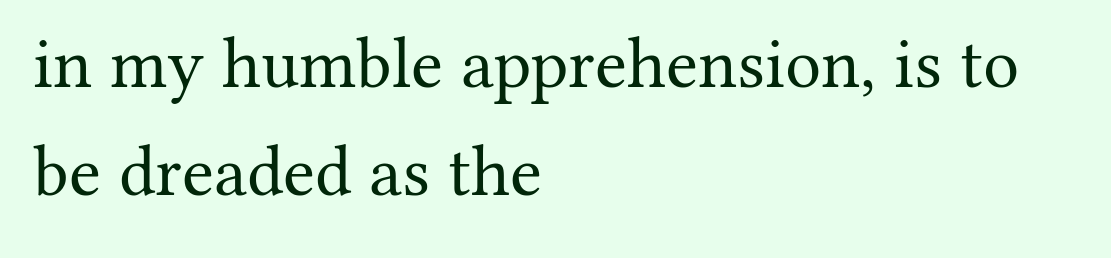in my humble apprehension, is to be dreaded as the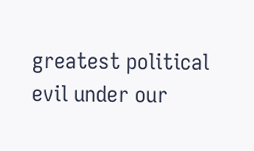greatest political evil under our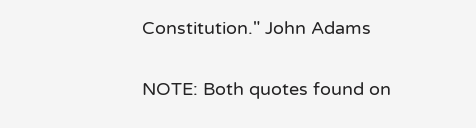Constitution." John Adams

NOTE: Both quotes found on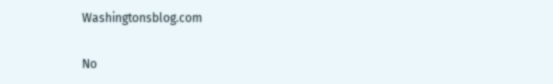Washingtonsblog.com

No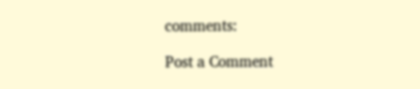comments:

Post a Comment